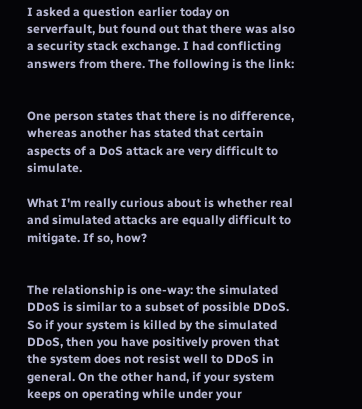I asked a question earlier today on serverfault, but found out that there was also a security stack exchange. I had conflicting answers from there. The following is the link:


One person states that there is no difference, whereas another has stated that certain aspects of a DoS attack are very difficult to simulate.

What I'm really curious about is whether real and simulated attacks are equally difficult to mitigate. If so, how?


The relationship is one-way: the simulated DDoS is similar to a subset of possible DDoS. So if your system is killed by the simulated DDoS, then you have positively proven that the system does not resist well to DDoS in general. On the other hand, if your system keeps on operating while under your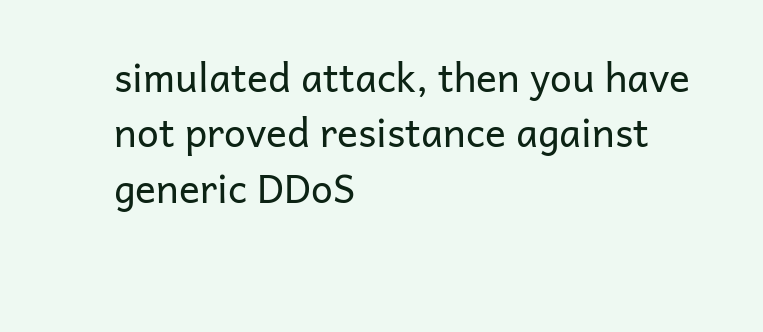simulated attack, then you have not proved resistance against generic DDoS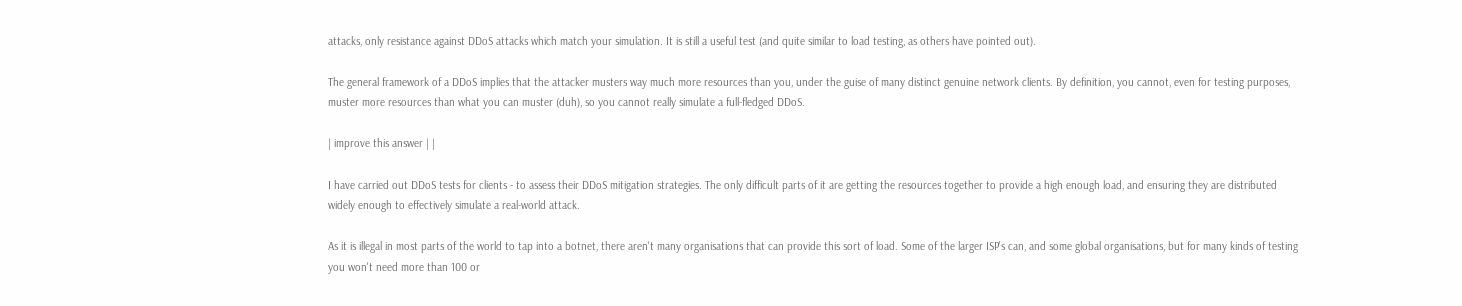attacks, only resistance against DDoS attacks which match your simulation. It is still a useful test (and quite similar to load testing, as others have pointed out).

The general framework of a DDoS implies that the attacker musters way much more resources than you, under the guise of many distinct genuine network clients. By definition, you cannot, even for testing purposes, muster more resources than what you can muster (duh), so you cannot really simulate a full-fledged DDoS.

| improve this answer | |

I have carried out DDoS tests for clients - to assess their DDoS mitigation strategies. The only difficult parts of it are getting the resources together to provide a high enough load, and ensuring they are distributed widely enough to effectively simulate a real-world attack.

As it is illegal in most parts of the world to tap into a botnet, there aren't many organisations that can provide this sort of load. Some of the larger ISP's can, and some global organisations, but for many kinds of testing you won't need more than 100 or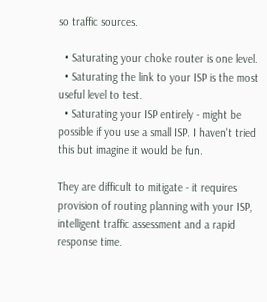so traffic sources.

  • Saturating your choke router is one level.
  • Saturating the link to your ISP is the most useful level to test.
  • Saturating your ISP entirely - might be possible if you use a small ISP. I haven't tried this but imagine it would be fun.

They are difficult to mitigate - it requires provision of routing planning with your ISP, intelligent traffic assessment and a rapid response time.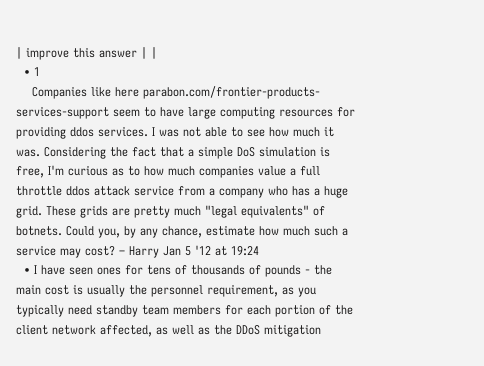| improve this answer | |
  • 1
    Companies like here parabon.com/frontier-products-services-support seem to have large computing resources for providing ddos services. I was not able to see how much it was. Considering the fact that a simple DoS simulation is free, I'm curious as to how much companies value a full throttle ddos attack service from a company who has a huge grid. These grids are pretty much "legal equivalents" of botnets. Could you, by any chance, estimate how much such a service may cost? – Harry Jan 5 '12 at 19:24
  • I have seen ones for tens of thousands of pounds - the main cost is usually the personnel requirement, as you typically need standby team members for each portion of the client network affected, as well as the DDoS mitigation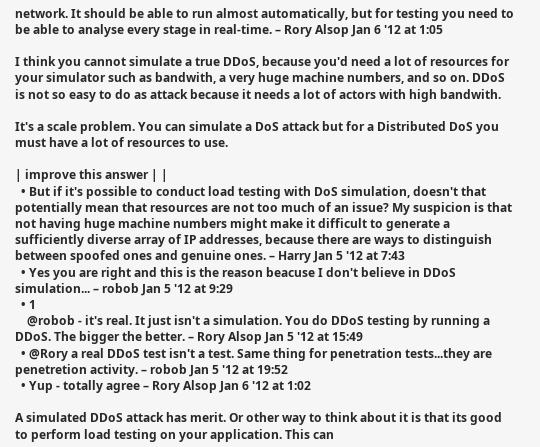network. It should be able to run almost automatically, but for testing you need to be able to analyse every stage in real-time. – Rory Alsop Jan 6 '12 at 1:05

I think you cannot simulate a true DDoS, because you'd need a lot of resources for your simulator such as bandwith, a very huge machine numbers, and so on. DDoS is not so easy to do as attack because it needs a lot of actors with high bandwith.

It's a scale problem. You can simulate a DoS attack but for a Distributed DoS you must have a lot of resources to use.

| improve this answer | |
  • But if it's possible to conduct load testing with DoS simulation, doesn't that potentially mean that resources are not too much of an issue? My suspicion is that not having huge machine numbers might make it difficult to generate a sufficiently diverse array of IP addresses, because there are ways to distinguish between spoofed ones and genuine ones. – Harry Jan 5 '12 at 7:43
  • Yes you are right and this is the reason beacuse I don't believe in DDoS simulation... – robob Jan 5 '12 at 9:29
  • 1
    @robob - it's real. It just isn't a simulation. You do DDoS testing by running a DDoS. The bigger the better. – Rory Alsop Jan 5 '12 at 15:49
  • @Rory a real DDoS test isn't a test. Same thing for penetration tests...they are penetretion activity. – robob Jan 5 '12 at 19:52
  • Yup - totally agree – Rory Alsop Jan 6 '12 at 1:02

A simulated DDoS attack has merit. Or other way to think about it is that its good to perform load testing on your application. This can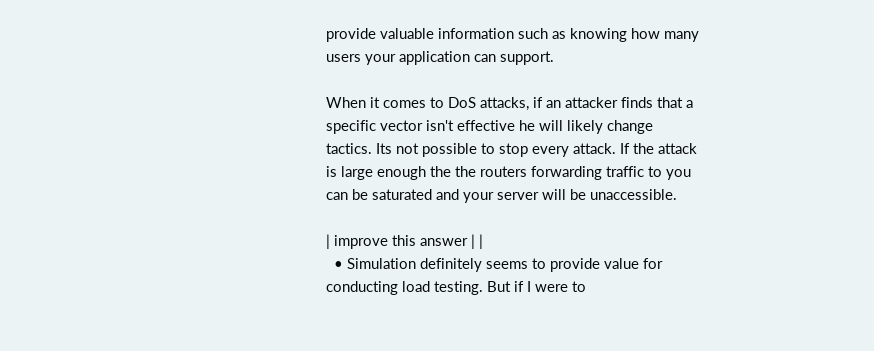provide valuable information such as knowing how many users your application can support.

When it comes to DoS attacks, if an attacker finds that a specific vector isn't effective he will likely change tactics. Its not possible to stop every attack. If the attack is large enough the the routers forwarding traffic to you can be saturated and your server will be unaccessible.

| improve this answer | |
  • Simulation definitely seems to provide value for conducting load testing. But if I were to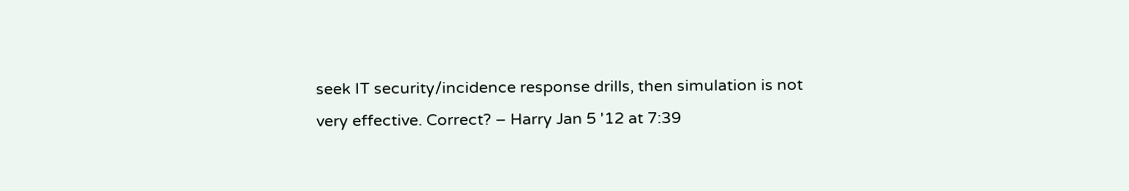seek IT security/incidence response drills, then simulation is not very effective. Correct? – Harry Jan 5 '12 at 7:39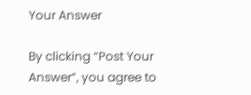Your Answer

By clicking “Post Your Answer”, you agree to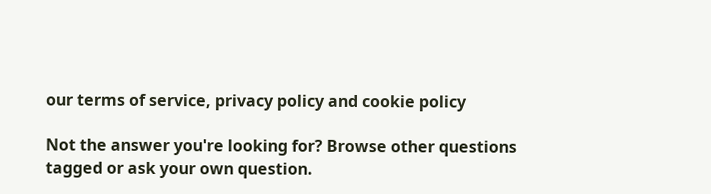our terms of service, privacy policy and cookie policy

Not the answer you're looking for? Browse other questions tagged or ask your own question.